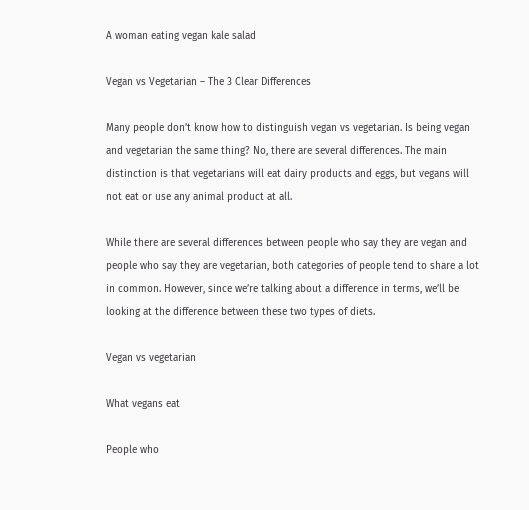A woman eating vegan kale salad

Vegan vs Vegetarian – The 3 Clear Differences

Many people don’t know how to distinguish vegan vs vegetarian. Is being vegan and vegetarian the same thing? No, there are several differences. The main distinction is that vegetarians will eat dairy products and eggs, but vegans will not eat or use any animal product at all.

While there are several differences between people who say they are vegan and people who say they are vegetarian, both categories of people tend to share a lot in common. However, since we’re talking about a difference in terms, we’ll be looking at the difference between these two types of diets.

Vegan vs vegetarian

What vegans eat

People who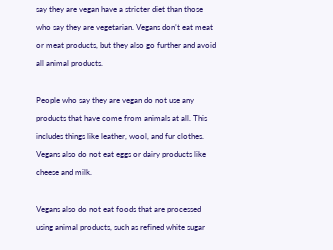say they are vegan have a stricter diet than those who say they are vegetarian. Vegans don’t eat meat or meat products, but they also go further and avoid all animal products.

People who say they are vegan do not use any products that have come from animals at all. This includes things like leather, wool, and fur clothes. Vegans also do not eat eggs or dairy products like cheese and milk.

Vegans also do not eat foods that are processed using animal products, such as refined white sugar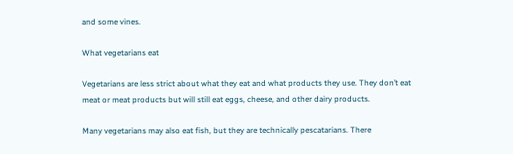and some vines.

What vegetarians eat

Vegetarians are less strict about what they eat and what products they use. They don’t eat meat or meat products but will still eat eggs, cheese, and other dairy products.

Many vegetarians may also eat fish, but they are technically pescatarians. There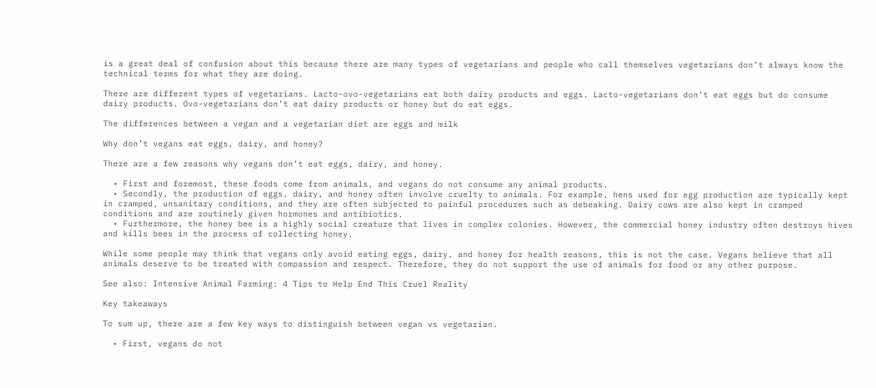is a great deal of confusion about this because there are many types of vegetarians and people who call themselves vegetarians don’t always know the technical terms for what they are doing.

There are different types of vegetarians. Lacto-ovo-vegetarians eat both dairy products and eggs. Lacto-vegetarians don’t eat eggs but do consume dairy products. Ovo-vegetarians don’t eat dairy products or honey but do eat eggs.

The differences between a vegan and a vegetarian diet are eggs and milk

Why don’t vegans eat eggs, dairy, and honey?

There are a few reasons why vegans don’t eat eggs, dairy, and honey.

  • First and foremost, these foods come from animals, and vegans do not consume any animal products.
  • Secondly, the production of eggs, dairy, and honey often involve cruelty to animals. For example, hens used for egg production are typically kept in cramped, unsanitary conditions, and they are often subjected to painful procedures such as debeaking. Dairy cows are also kept in cramped conditions and are routinely given hormones and antibiotics.
  • Furthermore, the honey bee is a highly social creature that lives in complex colonies. However, the commercial honey industry often destroys hives and kills bees in the process of collecting honey.

While some people may think that vegans only avoid eating eggs, dairy, and honey for health reasons, this is not the case. Vegans believe that all animals deserve to be treated with compassion and respect. Therefore, they do not support the use of animals for food or any other purpose.

See also: Intensive Animal Farming: 4 Tips to Help End This Cruel Reality

Key takeaways

To sum up, there are a few key ways to distinguish between vegan vs vegetarian.

  • First, vegans do not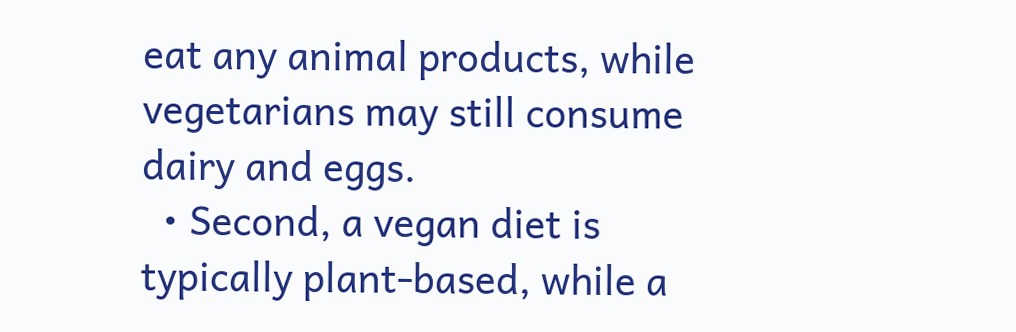eat any animal products, while vegetarians may still consume dairy and eggs.
  • Second, a vegan diet is typically plant-based, while a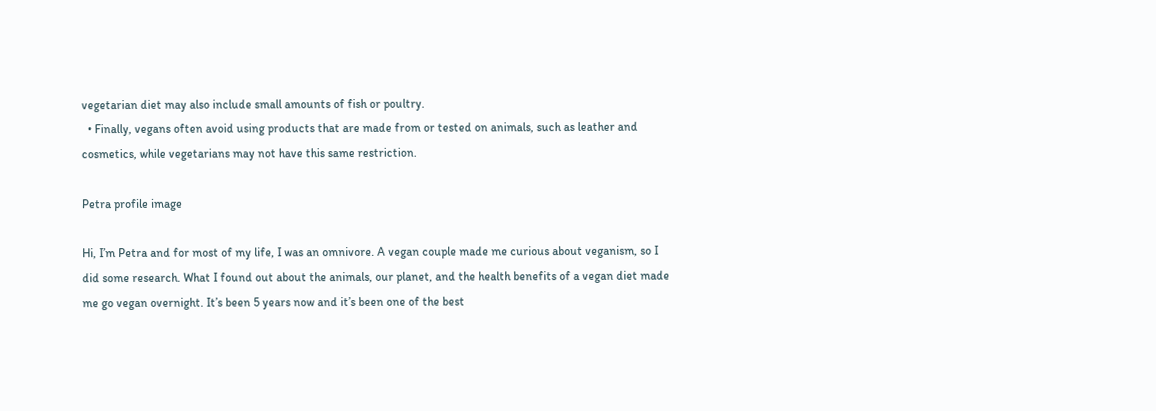vegetarian diet may also include small amounts of fish or poultry.
  • Finally, vegans often avoid using products that are made from or tested on animals, such as leather and cosmetics, while vegetarians may not have this same restriction.

Petra profile image

Hi, I’m Petra and for most of my life, I was an omnivore. A vegan couple made me curious about veganism, so I did some research. What I found out about the animals, our planet, and the health benefits of a vegan diet made me go vegan overnight. It’s been 5 years now and it’s been one of the best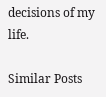decisions of my life.

Similar Posts